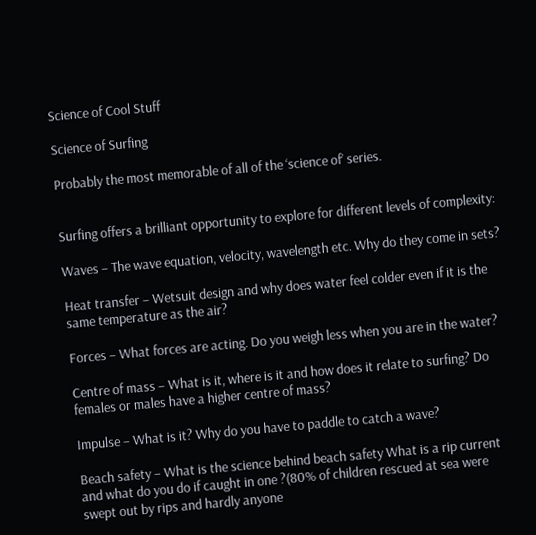Science of Cool Stuff

Science of Surfing

Probably the most memorable of all of the ‘science of’ series.


Surfing offers a brilliant opportunity to explore for different levels of complexity:

Waves – The wave equation, velocity, wavelength etc. Why do they come in sets?

Heat transfer – Wetsuit design and why does water feel colder even if it is the same temperature as the air?

Forces – What forces are acting. Do you weigh less when you are in the water?

Centre of mass – What is it, where is it and how does it relate to surfing? Do females or males have a higher centre of mass?

Impulse – What is it? Why do you have to paddle to catch a wave?

Beach safety – What is the science behind beach safety What is a rip current and what do you do if caught in one ?(80% of children rescued at sea were swept out by rips and hardly anyone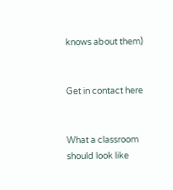knows about them)


Get in contact here


What a classroom should look like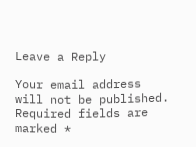Leave a Reply

Your email address will not be published. Required fields are marked *